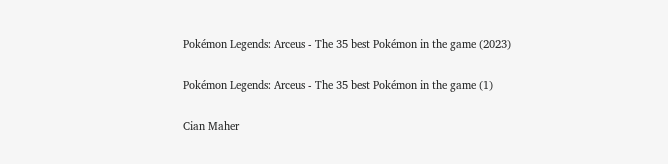Pokémon Legends: Arceus - The 35 best Pokémon in the game (2023)

Pokémon Legends: Arceus - The 35 best Pokémon in the game (1)

Cian Maher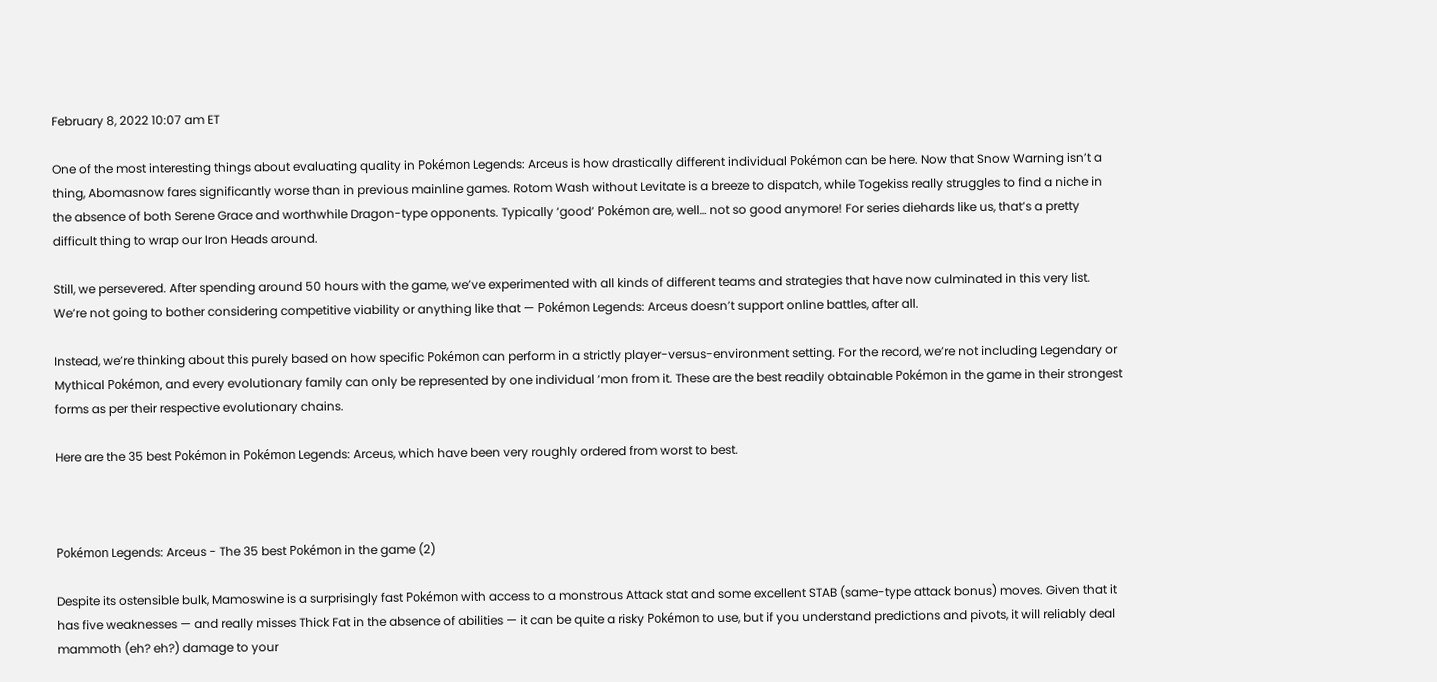February 8, 2022 10:07 am ET

One of the most interesting things about evaluating quality in Pokémon Legends: Arceus is how drastically different individual Pokémon can be here. Now that Snow Warning isn’t a thing, Abomasnow fares significantly worse than in previous mainline games. Rotom Wash without Levitate is a breeze to dispatch, while Togekiss really struggles to find a niche in the absence of both Serene Grace and worthwhile Dragon-type opponents. Typically ‘good’ Pokémon are, well… not so good anymore! For series diehards like us, that’s a pretty difficult thing to wrap our Iron Heads around.

Still, we persevered. After spending around 50 hours with the game, we’ve experimented with all kinds of different teams and strategies that have now culminated in this very list. We’re not going to bother considering competitive viability or anything like that — Pokémon Legends: Arceus doesn’t support online battles, after all.

Instead, we’re thinking about this purely based on how specific Pokémon can perform in a strictly player-versus-environment setting. For the record, we’re not including Legendary or Mythical Pokémon, and every evolutionary family can only be represented by one individual ‘mon from it. These are the best readily obtainable Pokémon in the game in their strongest forms as per their respective evolutionary chains.

Here are the 35 best Pokémon in Pokémon Legends: Arceus, which have been very roughly ordered from worst to best.



Pokémon Legends: Arceus - The 35 best Pokémon in the game (2)

Despite its ostensible bulk, Mamoswine is a surprisingly fast Pokémon with access to a monstrous Attack stat and some excellent STAB (same-type attack bonus) moves. Given that it has five weaknesses — and really misses Thick Fat in the absence of abilities — it can be quite a risky Pokémon to use, but if you understand predictions and pivots, it will reliably deal mammoth (eh? eh?) damage to your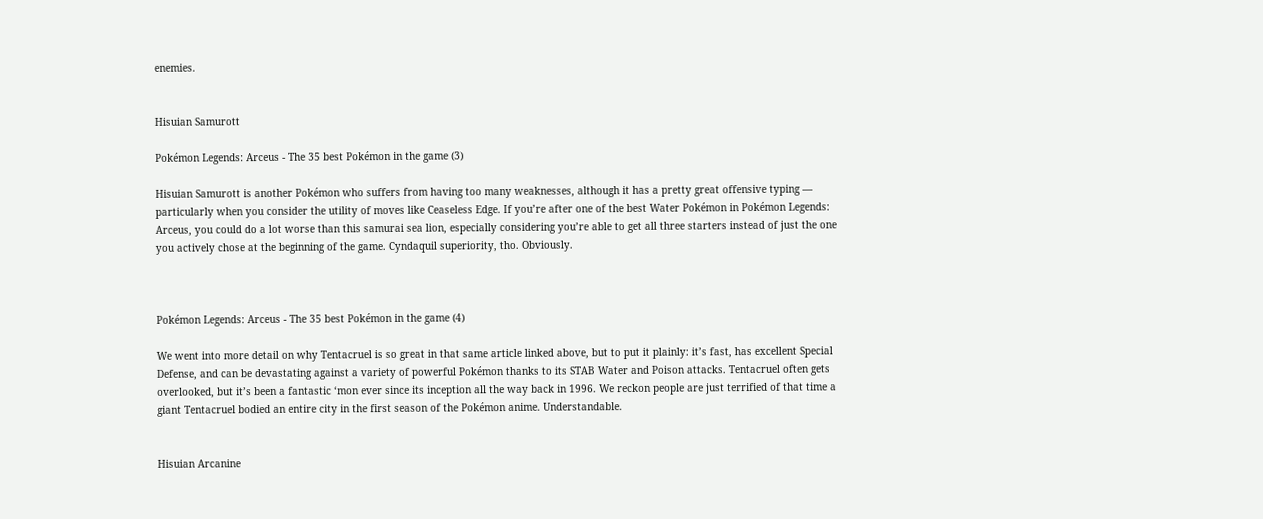enemies.


Hisuian Samurott

Pokémon Legends: Arceus - The 35 best Pokémon in the game (3)

Hisuian Samurott is another Pokémon who suffers from having too many weaknesses, although it has a pretty great offensive typing — particularly when you consider the utility of moves like Ceaseless Edge. If you’re after one of the best Water Pokémon in Pokémon Legends: Arceus, you could do a lot worse than this samurai sea lion, especially considering you’re able to get all three starters instead of just the one you actively chose at the beginning of the game. Cyndaquil superiority, tho. Obviously.



Pokémon Legends: Arceus - The 35 best Pokémon in the game (4)

We went into more detail on why Tentacruel is so great in that same article linked above, but to put it plainly: it’s fast, has excellent Special Defense, and can be devastating against a variety of powerful Pokémon thanks to its STAB Water and Poison attacks. Tentacruel often gets overlooked, but it’s been a fantastic ‘mon ever since its inception all the way back in 1996. We reckon people are just terrified of that time a giant Tentacruel bodied an entire city in the first season of the Pokémon anime. Understandable.


Hisuian Arcanine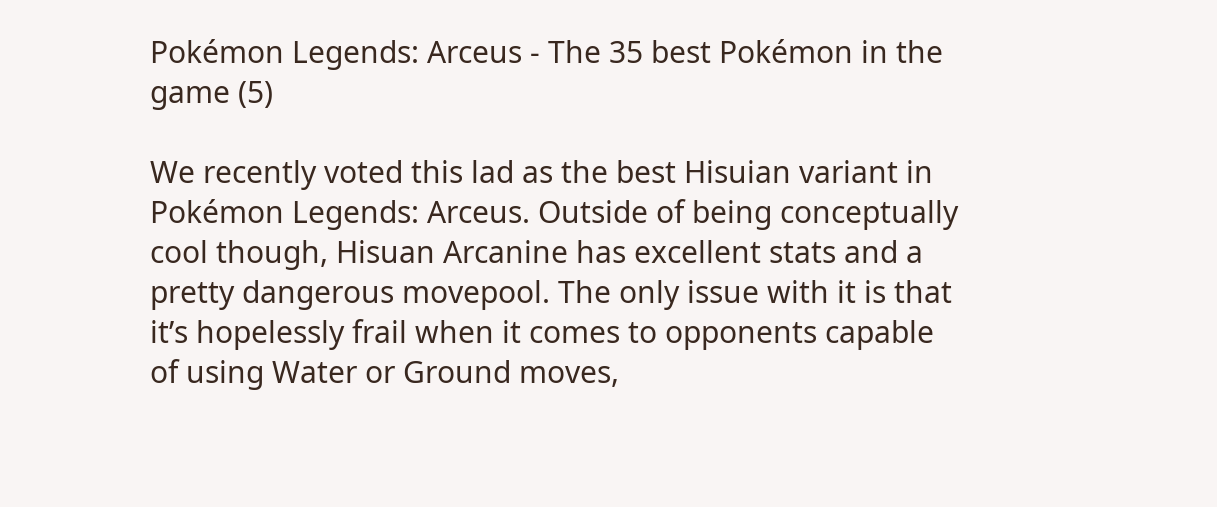Pokémon Legends: Arceus - The 35 best Pokémon in the game (5)

We recently voted this lad as the best Hisuian variant in Pokémon Legends: Arceus. Outside of being conceptually cool though, Hisuan Arcanine has excellent stats and a pretty dangerous movepool. The only issue with it is that it’s hopelessly frail when it comes to opponents capable of using Water or Ground moves,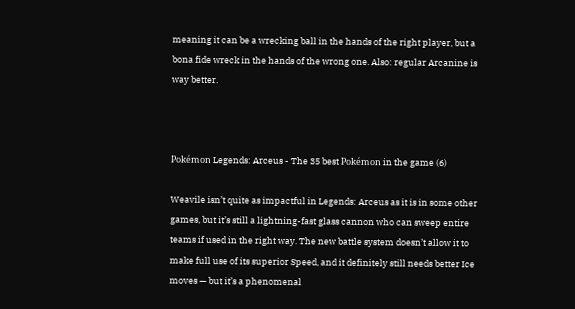meaning it can be a wrecking ball in the hands of the right player, but a bona fide wreck in the hands of the wrong one. Also: regular Arcanine is way better.



Pokémon Legends: Arceus - The 35 best Pokémon in the game (6)

Weavile isn’t quite as impactful in Legends: Arceus as it is in some other games, but it’s still a lightning-fast glass cannon who can sweep entire teams if used in the right way. The new battle system doesn’t allow it to make full use of its superior Speed, and it definitely still needs better Ice moves — but it’s a phenomenal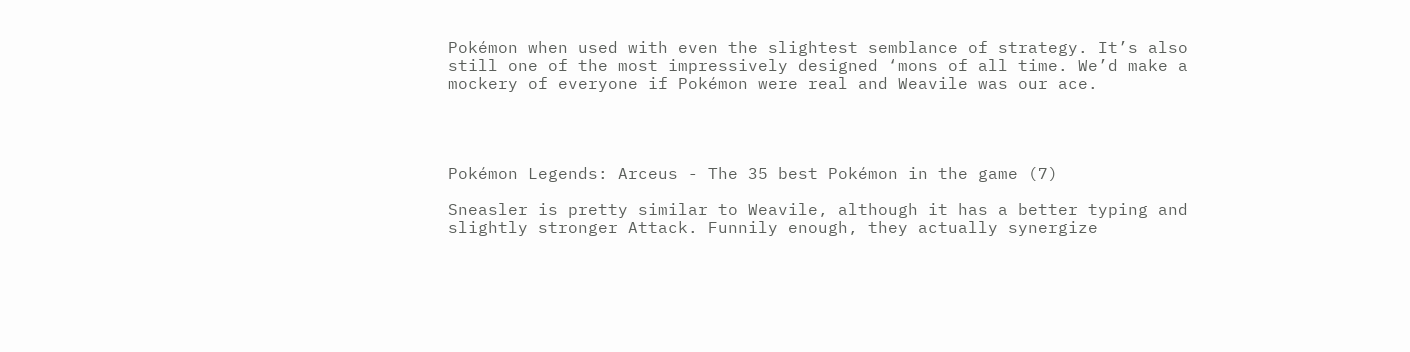Pokémon when used with even the slightest semblance of strategy. It’s also still one of the most impressively designed ‘mons of all time. We’d make a mockery of everyone if Pokémon were real and Weavile was our ace.




Pokémon Legends: Arceus - The 35 best Pokémon in the game (7)

Sneasler is pretty similar to Weavile, although it has a better typing and slightly stronger Attack. Funnily enough, they actually synergize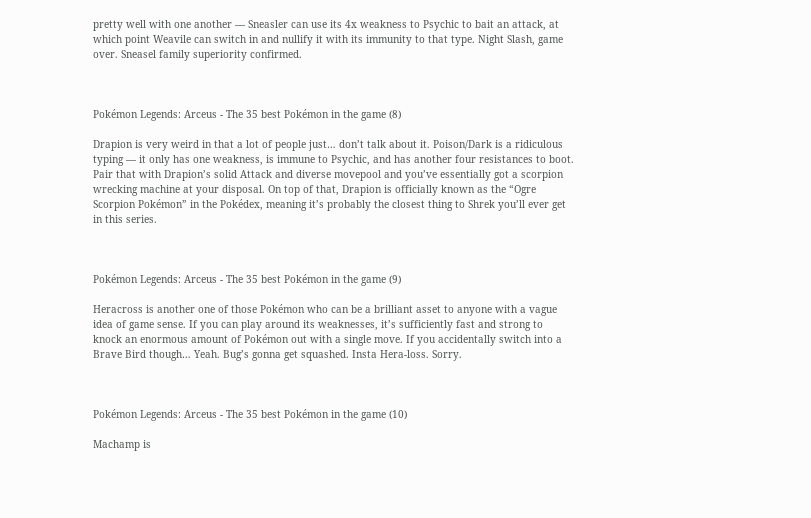pretty well with one another — Sneasler can use its 4x weakness to Psychic to bait an attack, at which point Weavile can switch in and nullify it with its immunity to that type. Night Slash, game over. Sneasel family superiority confirmed.



Pokémon Legends: Arceus - The 35 best Pokémon in the game (8)

Drapion is very weird in that a lot of people just… don’t talk about it. Poison/Dark is a ridiculous typing — it only has one weakness, is immune to Psychic, and has another four resistances to boot. Pair that with Drapion’s solid Attack and diverse movepool and you’ve essentially got a scorpion wrecking machine at your disposal. On top of that, Drapion is officially known as the “Ogre Scorpion Pokémon” in the Pokédex, meaning it’s probably the closest thing to Shrek you’ll ever get in this series.



Pokémon Legends: Arceus - The 35 best Pokémon in the game (9)

Heracross is another one of those Pokémon who can be a brilliant asset to anyone with a vague idea of game sense. If you can play around its weaknesses, it’s sufficiently fast and strong to knock an enormous amount of Pokémon out with a single move. If you accidentally switch into a Brave Bird though… Yeah. Bug’s gonna get squashed. Insta Hera-loss. Sorry.



Pokémon Legends: Arceus - The 35 best Pokémon in the game (10)

Machamp is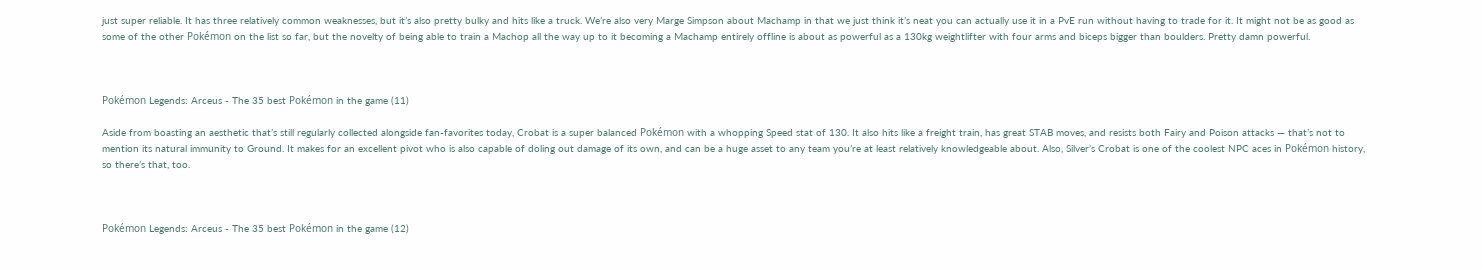just super reliable. It has three relatively common weaknesses, but it’s also pretty bulky and hits like a truck. We’re also very Marge Simpson about Machamp in that we just think it’s neat you can actually use it in a PvE run without having to trade for it. It might not be as good as some of the other Pokémon on the list so far, but the novelty of being able to train a Machop all the way up to it becoming a Machamp entirely offline is about as powerful as a 130kg weightlifter with four arms and biceps bigger than boulders. Pretty damn powerful.



Pokémon Legends: Arceus - The 35 best Pokémon in the game (11)

Aside from boasting an aesthetic that’s still regularly collected alongside fan-favorites today, Crobat is a super balanced Pokémon with a whopping Speed stat of 130. It also hits like a freight train, has great STAB moves, and resists both Fairy and Poison attacks — that’s not to mention its natural immunity to Ground. It makes for an excellent pivot who is also capable of doling out damage of its own, and can be a huge asset to any team you’re at least relatively knowledgeable about. Also, Silver’s Crobat is one of the coolest NPC aces in Pokémon history, so there’s that, too.



Pokémon Legends: Arceus - The 35 best Pokémon in the game (12)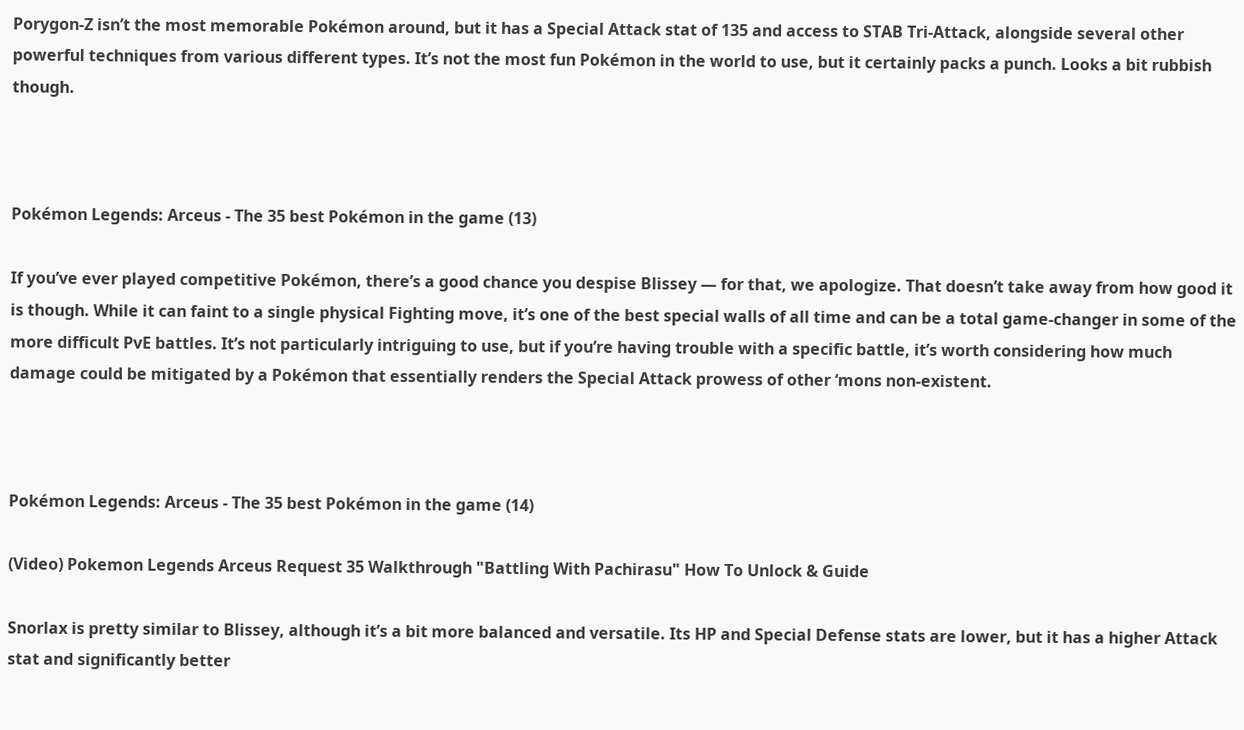Porygon-Z isn’t the most memorable Pokémon around, but it has a Special Attack stat of 135 and access to STAB Tri-Attack, alongside several other powerful techniques from various different types. It’s not the most fun Pokémon in the world to use, but it certainly packs a punch. Looks a bit rubbish though.



Pokémon Legends: Arceus - The 35 best Pokémon in the game (13)

If you’ve ever played competitive Pokémon, there’s a good chance you despise Blissey — for that, we apologize. That doesn’t take away from how good it is though. While it can faint to a single physical Fighting move, it’s one of the best special walls of all time and can be a total game-changer in some of the more difficult PvE battles. It’s not particularly intriguing to use, but if you’re having trouble with a specific battle, it’s worth considering how much damage could be mitigated by a Pokémon that essentially renders the Special Attack prowess of other ‘mons non-existent.



Pokémon Legends: Arceus - The 35 best Pokémon in the game (14)

(Video) Pokemon Legends Arceus Request 35 Walkthrough "Battling With Pachirasu" How To Unlock & Guide

Snorlax is pretty similar to Blissey, although it’s a bit more balanced and versatile. Its HP and Special Defense stats are lower, but it has a higher Attack stat and significantly better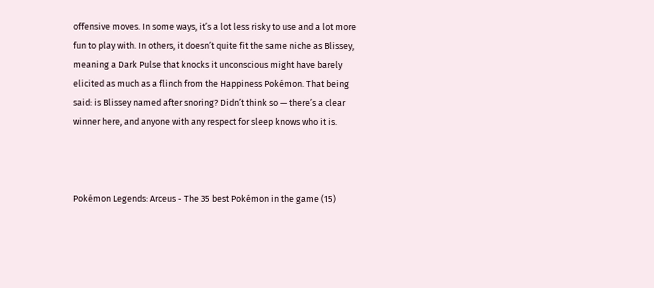offensive moves. In some ways, it’s a lot less risky to use and a lot more fun to play with. In others, it doesn’t quite fit the same niche as Blissey, meaning a Dark Pulse that knocks it unconscious might have barely elicited as much as a flinch from the Happiness Pokémon. That being said: is Blissey named after snoring? Didn’t think so — there’s a clear winner here, and anyone with any respect for sleep knows who it is.



Pokémon Legends: Arceus - The 35 best Pokémon in the game (15)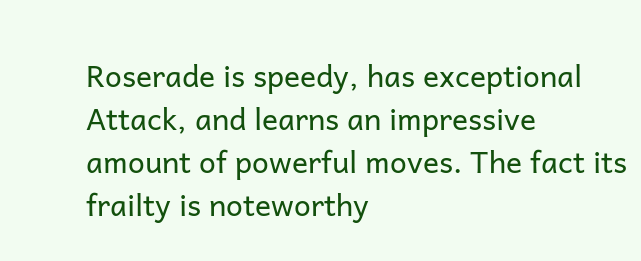Roserade is speedy, has exceptional Attack, and learns an impressive amount of powerful moves. The fact its frailty is noteworthy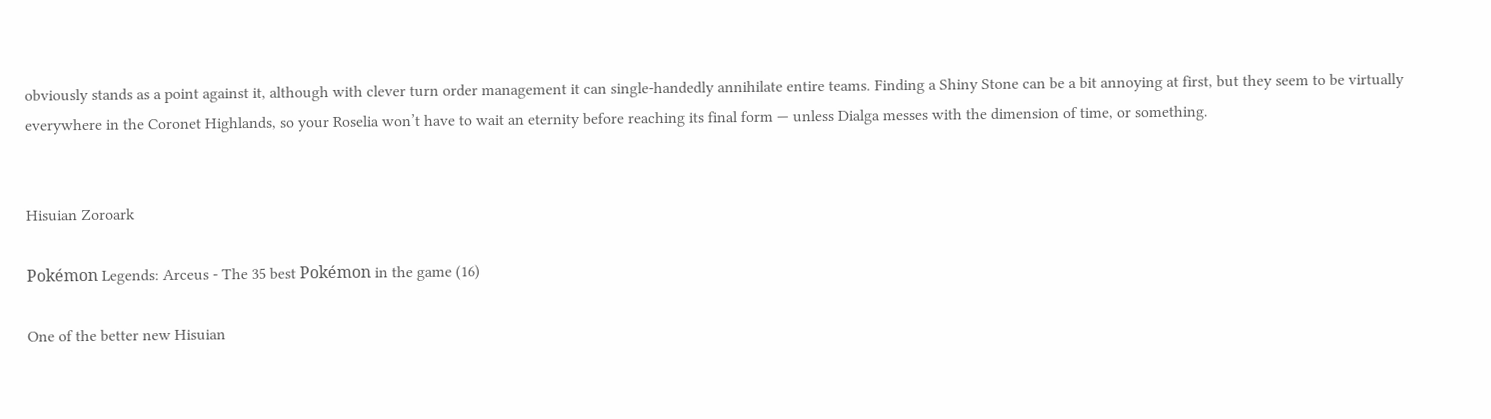obviously stands as a point against it, although with clever turn order management it can single-handedly annihilate entire teams. Finding a Shiny Stone can be a bit annoying at first, but they seem to be virtually everywhere in the Coronet Highlands, so your Roselia won’t have to wait an eternity before reaching its final form — unless Dialga messes with the dimension of time, or something.


Hisuian Zoroark

Pokémon Legends: Arceus - The 35 best Pokémon in the game (16)

One of the better new Hisuian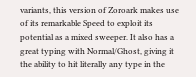variants, this version of Zoroark makes use of its remarkable Speed to exploit its potential as a mixed sweeper. It also has a great typing with Normal/Ghost, giving it the ability to hit literally any type in the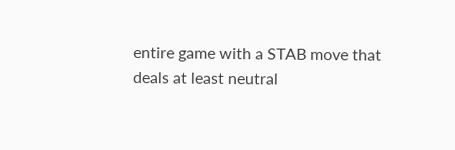entire game with a STAB move that deals at least neutral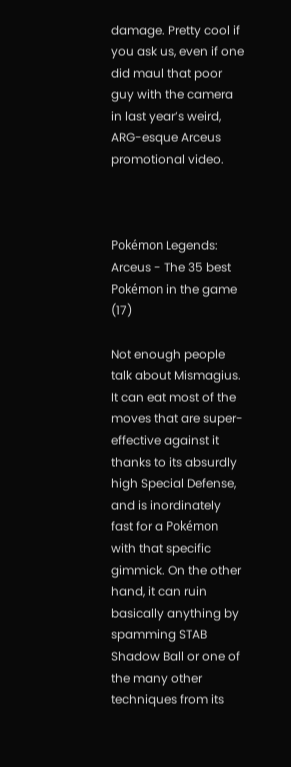damage. Pretty cool if you ask us, even if one did maul that poor guy with the camera in last year’s weird, ARG-esque Arceus promotional video.



Pokémon Legends: Arceus - The 35 best Pokémon in the game (17)

Not enough people talk about Mismagius. It can eat most of the moves that are super-effective against it thanks to its absurdly high Special Defense, and is inordinately fast for a Pokémon with that specific gimmick. On the other hand, it can ruin basically anything by spamming STAB Shadow Ball or one of the many other techniques from its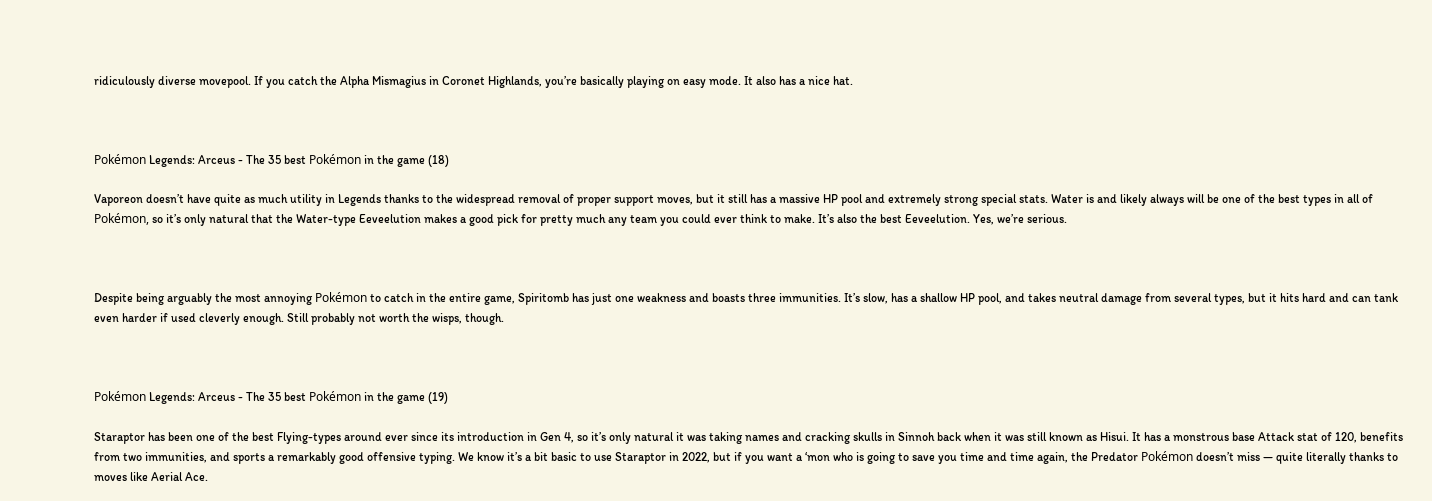ridiculously diverse movepool. If you catch the Alpha Mismagius in Coronet Highlands, you’re basically playing on easy mode. It also has a nice hat.



Pokémon Legends: Arceus - The 35 best Pokémon in the game (18)

Vaporeon doesn’t have quite as much utility in Legends thanks to the widespread removal of proper support moves, but it still has a massive HP pool and extremely strong special stats. Water is and likely always will be one of the best types in all of Pokémon, so it’s only natural that the Water-type Eeveelution makes a good pick for pretty much any team you could ever think to make. It’s also the best Eeveelution. Yes, we’re serious.



Despite being arguably the most annoying Pokémon to catch in the entire game, Spiritomb has just one weakness and boasts three immunities. It’s slow, has a shallow HP pool, and takes neutral damage from several types, but it hits hard and can tank even harder if used cleverly enough. Still probably not worth the wisps, though.



Pokémon Legends: Arceus - The 35 best Pokémon in the game (19)

Staraptor has been one of the best Flying-types around ever since its introduction in Gen 4, so it’s only natural it was taking names and cracking skulls in Sinnoh back when it was still known as Hisui. It has a monstrous base Attack stat of 120, benefits from two immunities, and sports a remarkably good offensive typing. We know it’s a bit basic to use Staraptor in 2022, but if you want a ‘mon who is going to save you time and time again, the Predator Pokémon doesn’t miss — quite literally thanks to moves like Aerial Ace.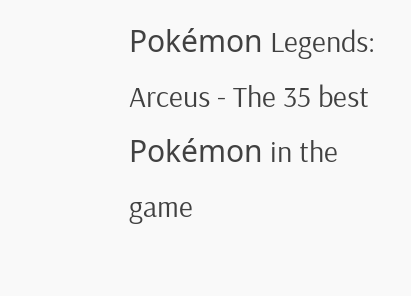Pokémon Legends: Arceus - The 35 best Pokémon in the game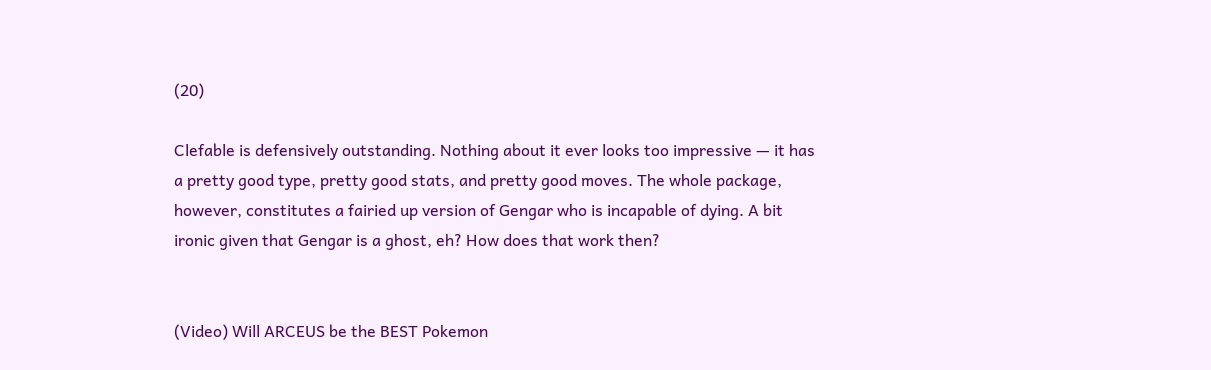(20)

Clefable is defensively outstanding. Nothing about it ever looks too impressive — it has a pretty good type, pretty good stats, and pretty good moves. The whole package, however, constitutes a fairied up version of Gengar who is incapable of dying. A bit ironic given that Gengar is a ghost, eh? How does that work then?


(Video) Will ARCEUS be the BEST Pokemon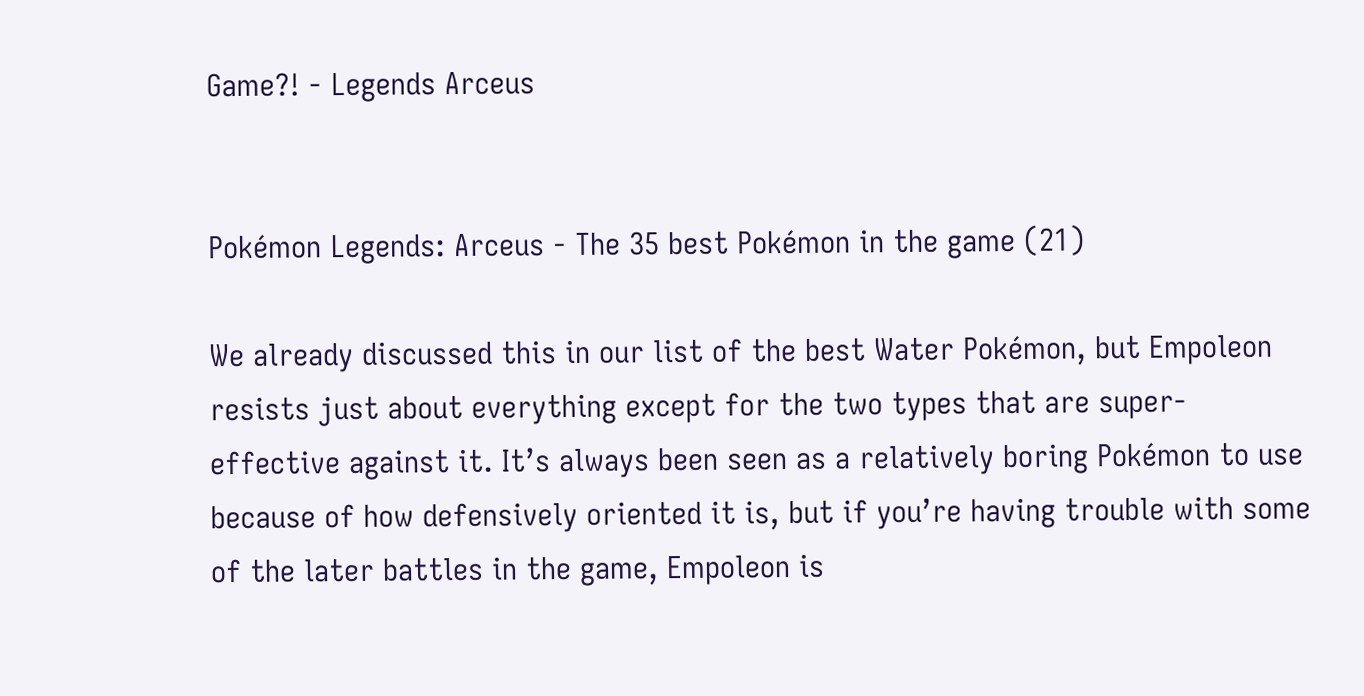Game?! - Legends Arceus


Pokémon Legends: Arceus - The 35 best Pokémon in the game (21)

We already discussed this in our list of the best Water Pokémon, but Empoleon resists just about everything except for the two types that are super-effective against it. It’s always been seen as a relatively boring Pokémon to use because of how defensively oriented it is, but if you’re having trouble with some of the later battles in the game, Empoleon is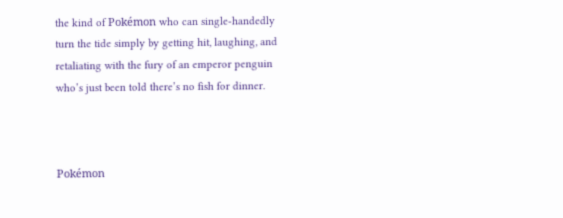the kind of Pokémon who can single-handedly turn the tide simply by getting hit, laughing, and retaliating with the fury of an emperor penguin who’s just been told there’s no fish for dinner.



Pokémon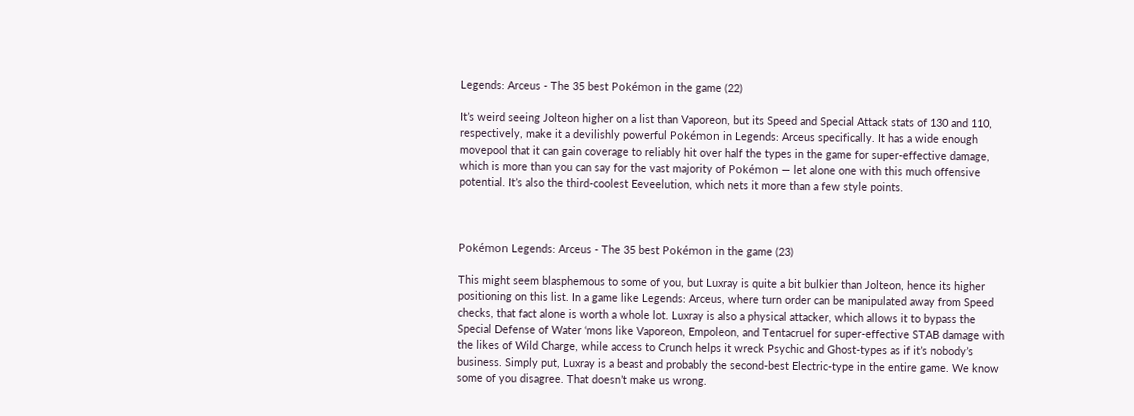Legends: Arceus - The 35 best Pokémon in the game (22)

It’s weird seeing Jolteon higher on a list than Vaporeon, but its Speed and Special Attack stats of 130 and 110, respectively, make it a devilishly powerful Pokémon in Legends: Arceus specifically. It has a wide enough movepool that it can gain coverage to reliably hit over half the types in the game for super-effective damage, which is more than you can say for the vast majority of Pokémon — let alone one with this much offensive potential. It’s also the third-coolest Eeveelution, which nets it more than a few style points.



Pokémon Legends: Arceus - The 35 best Pokémon in the game (23)

This might seem blasphemous to some of you, but Luxray is quite a bit bulkier than Jolteon, hence its higher positioning on this list. In a game like Legends: Arceus, where turn order can be manipulated away from Speed checks, that fact alone is worth a whole lot. Luxray is also a physical attacker, which allows it to bypass the Special Defense of Water ‘mons like Vaporeon, Empoleon, and Tentacruel for super-effective STAB damage with the likes of Wild Charge, while access to Crunch helps it wreck Psychic and Ghost-types as if it’s nobody’s business. Simply put, Luxray is a beast and probably the second-best Electric-type in the entire game. We know some of you disagree. That doesn’t make us wrong.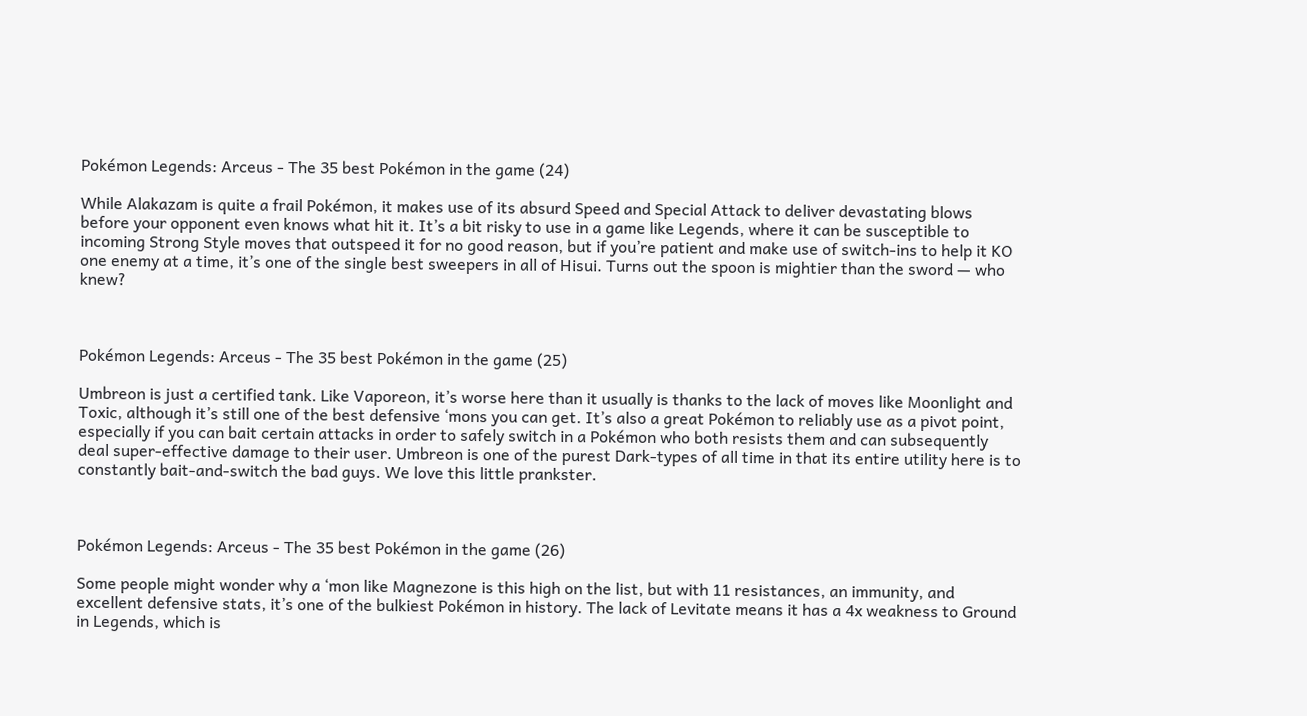Pokémon Legends: Arceus - The 35 best Pokémon in the game (24)

While Alakazam is quite a frail Pokémon, it makes use of its absurd Speed and Special Attack to deliver devastating blows before your opponent even knows what hit it. It’s a bit risky to use in a game like Legends, where it can be susceptible to incoming Strong Style moves that outspeed it for no good reason, but if you’re patient and make use of switch-ins to help it KO one enemy at a time, it’s one of the single best sweepers in all of Hisui. Turns out the spoon is mightier than the sword — who knew?



Pokémon Legends: Arceus - The 35 best Pokémon in the game (25)

Umbreon is just a certified tank. Like Vaporeon, it’s worse here than it usually is thanks to the lack of moves like Moonlight and Toxic, although it’s still one of the best defensive ‘mons you can get. It’s also a great Pokémon to reliably use as a pivot point, especially if you can bait certain attacks in order to safely switch in a Pokémon who both resists them and can subsequently deal super-effective damage to their user. Umbreon is one of the purest Dark-types of all time in that its entire utility here is to constantly bait-and-switch the bad guys. We love this little prankster.



Pokémon Legends: Arceus - The 35 best Pokémon in the game (26)

Some people might wonder why a ‘mon like Magnezone is this high on the list, but with 11 resistances, an immunity, and excellent defensive stats, it’s one of the bulkiest Pokémon in history. The lack of Levitate means it has a 4x weakness to Ground in Legends, which is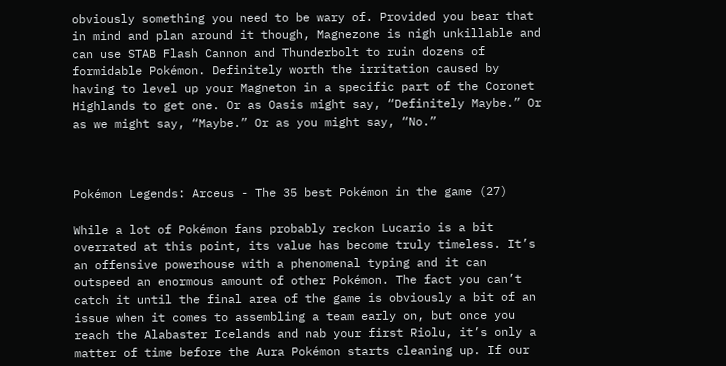obviously something you need to be wary of. Provided you bear that in mind and plan around it though, Magnezone is nigh unkillable and can use STAB Flash Cannon and Thunderbolt to ruin dozens of formidable Pokémon. Definitely worth the irritation caused by having to level up your Magneton in a specific part of the Coronet Highlands to get one. Or as Oasis might say, “Definitely Maybe.” Or as we might say, “Maybe.” Or as you might say, “No.”



Pokémon Legends: Arceus - The 35 best Pokémon in the game (27)

While a lot of Pokémon fans probably reckon Lucario is a bit overrated at this point, its value has become truly timeless. It’s an offensive powerhouse with a phenomenal typing and it can outspeed an enormous amount of other Pokémon. The fact you can’t catch it until the final area of the game is obviously a bit of an issue when it comes to assembling a team early on, but once you reach the Alabaster Icelands and nab your first Riolu, it’s only a matter of time before the Aura Pokémon starts cleaning up. If our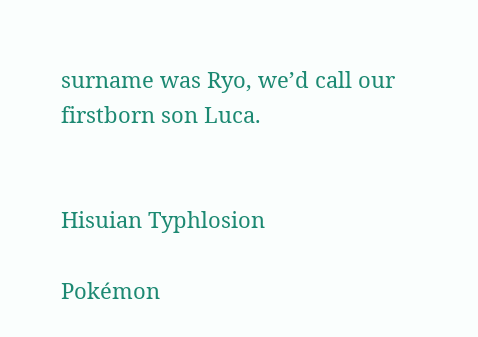surname was Ryo, we’d call our firstborn son Luca.


Hisuian Typhlosion

Pokémon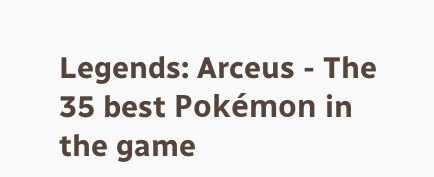Legends: Arceus - The 35 best Pokémon in the game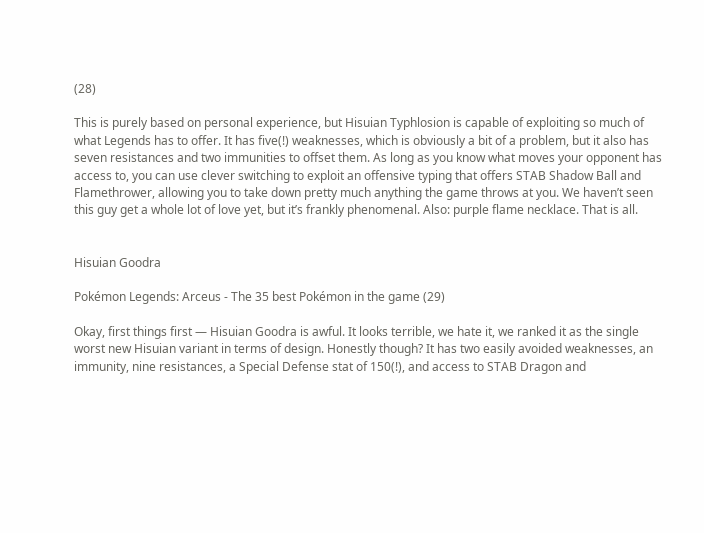(28)

This is purely based on personal experience, but Hisuian Typhlosion is capable of exploiting so much of what Legends has to offer. It has five(!) weaknesses, which is obviously a bit of a problem, but it also has seven resistances and two immunities to offset them. As long as you know what moves your opponent has access to, you can use clever switching to exploit an offensive typing that offers STAB Shadow Ball and Flamethrower, allowing you to take down pretty much anything the game throws at you. We haven’t seen this guy get a whole lot of love yet, but it’s frankly phenomenal. Also: purple flame necklace. That is all.


Hisuian Goodra

Pokémon Legends: Arceus - The 35 best Pokémon in the game (29)

Okay, first things first — Hisuian Goodra is awful. It looks terrible, we hate it, we ranked it as the single worst new Hisuian variant in terms of design. Honestly though? It has two easily avoided weaknesses, an immunity, nine resistances, a Special Defense stat of 150(!), and access to STAB Dragon and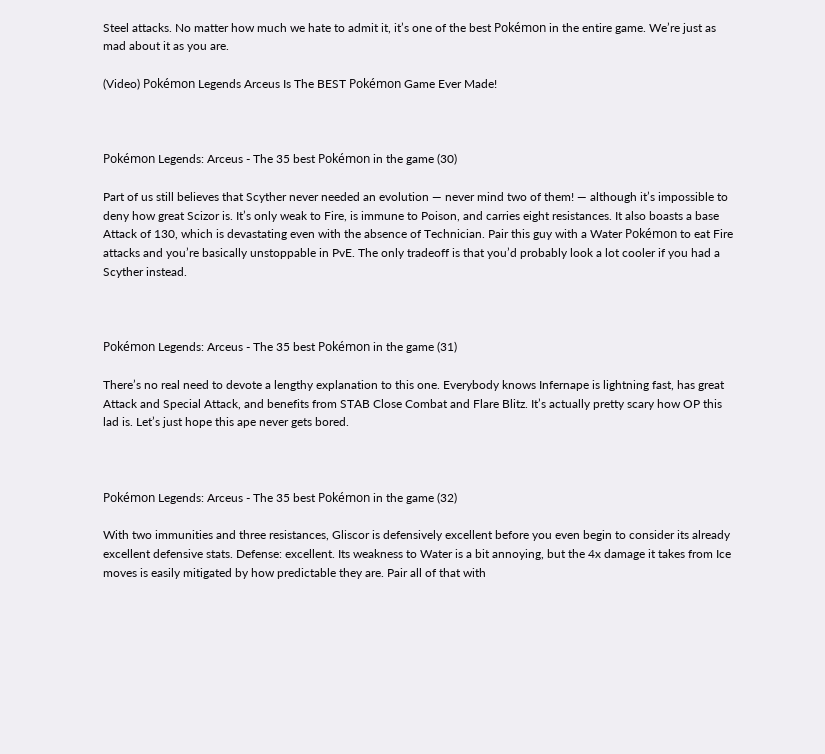Steel attacks. No matter how much we hate to admit it, it’s one of the best Pokémon in the entire game. We’re just as mad about it as you are.

(Video) Pokémon Legends Arceus Is The BEST Pokémon Game Ever Made!



Pokémon Legends: Arceus - The 35 best Pokémon in the game (30)

Part of us still believes that Scyther never needed an evolution — never mind two of them! — although it’s impossible to deny how great Scizor is. It’s only weak to Fire, is immune to Poison, and carries eight resistances. It also boasts a base Attack of 130, which is devastating even with the absence of Technician. Pair this guy with a Water Pokémon to eat Fire attacks and you’re basically unstoppable in PvE. The only tradeoff is that you’d probably look a lot cooler if you had a Scyther instead.



Pokémon Legends: Arceus - The 35 best Pokémon in the game (31)

There’s no real need to devote a lengthy explanation to this one. Everybody knows Infernape is lightning fast, has great Attack and Special Attack, and benefits from STAB Close Combat and Flare Blitz. It’s actually pretty scary how OP this lad is. Let’s just hope this ape never gets bored.



Pokémon Legends: Arceus - The 35 best Pokémon in the game (32)

With two immunities and three resistances, Gliscor is defensively excellent before you even begin to consider its already excellent defensive stats. Defense: excellent. Its weakness to Water is a bit annoying, but the 4x damage it takes from Ice moves is easily mitigated by how predictable they are. Pair all of that with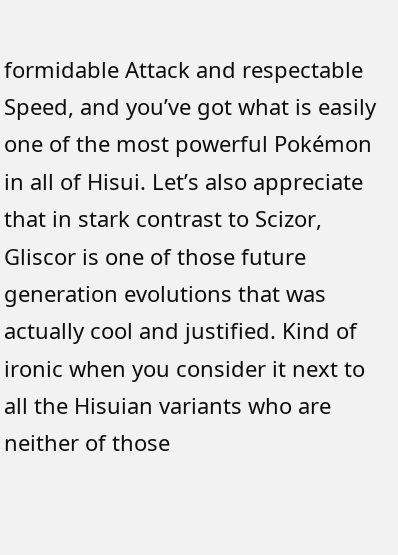formidable Attack and respectable Speed, and you’ve got what is easily one of the most powerful Pokémon in all of Hisui. Let’s also appreciate that in stark contrast to Scizor, Gliscor is one of those future generation evolutions that was actually cool and justified. Kind of ironic when you consider it next to all the Hisuian variants who are neither of those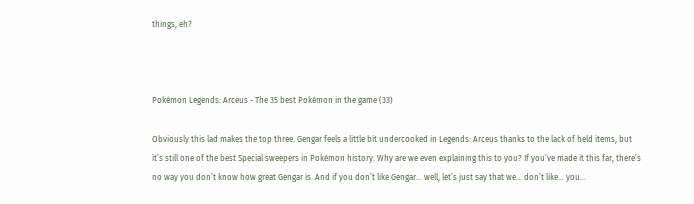things, eh?



Pokémon Legends: Arceus - The 35 best Pokémon in the game (33)

Obviously this lad makes the top three. Gengar feels a little bit undercooked in Legends: Arceus thanks to the lack of held items, but it’s still one of the best Special sweepers in Pokémon history. Why are we even explaining this to you? If you’ve made it this far, there’s no way you don’t know how great Gengar is. And if you don’t like Gengar… well, let’s just say that we… don’t like… you…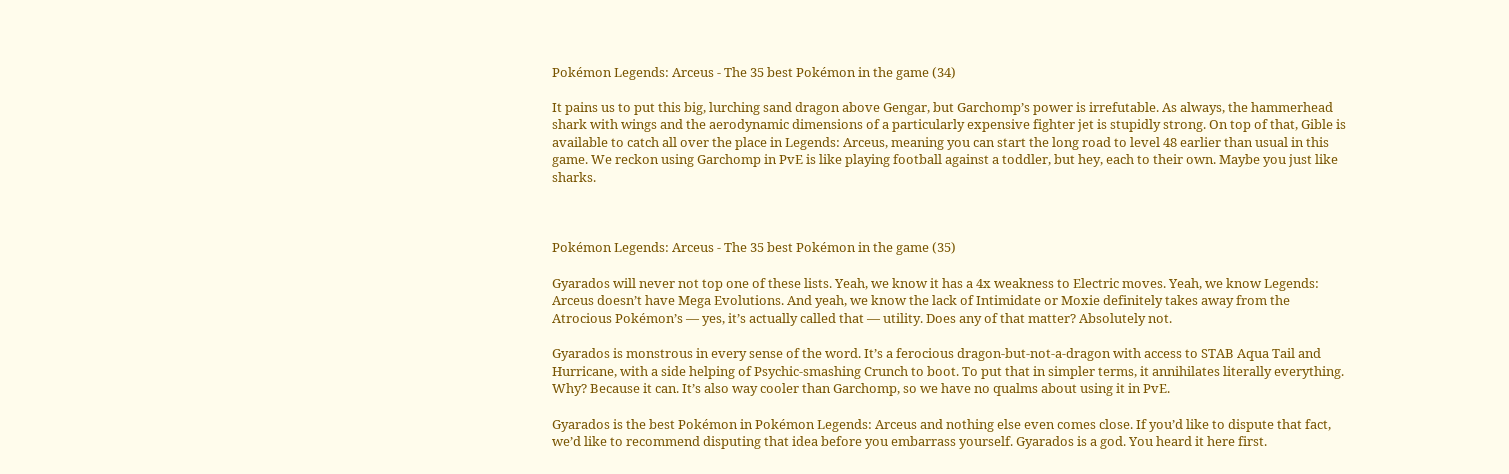Pokémon Legends: Arceus - The 35 best Pokémon in the game (34)

It pains us to put this big, lurching sand dragon above Gengar, but Garchomp’s power is irrefutable. As always, the hammerhead shark with wings and the aerodynamic dimensions of a particularly expensive fighter jet is stupidly strong. On top of that, Gible is available to catch all over the place in Legends: Arceus, meaning you can start the long road to level 48 earlier than usual in this game. We reckon using Garchomp in PvE is like playing football against a toddler, but hey, each to their own. Maybe you just like sharks.



Pokémon Legends: Arceus - The 35 best Pokémon in the game (35)

Gyarados will never not top one of these lists. Yeah, we know it has a 4x weakness to Electric moves. Yeah, we know Legends: Arceus doesn’t have Mega Evolutions. And yeah, we know the lack of Intimidate or Moxie definitely takes away from the Atrocious Pokémon’s — yes, it’s actually called that — utility. Does any of that matter? Absolutely not.

Gyarados is monstrous in every sense of the word. It’s a ferocious dragon-but-not-a-dragon with access to STAB Aqua Tail and Hurricane, with a side helping of Psychic-smashing Crunch to boot. To put that in simpler terms, it annihilates literally everything. Why? Because it can. It’s also way cooler than Garchomp, so we have no qualms about using it in PvE.

Gyarados is the best Pokémon in Pokémon Legends: Arceus and nothing else even comes close. If you’d like to dispute that fact, we’d like to recommend disputing that idea before you embarrass yourself. Gyarados is a god. You heard it here first.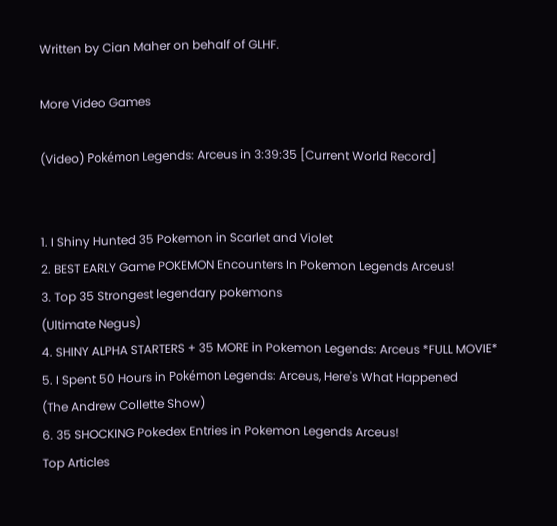Written by Cian Maher on behalf of GLHF.

More Video Games

(Video) Pokémon Legends: Arceus in 3:39:35 [Current World Record]


1. I Shiny Hunted 35 Pokemon in Scarlet and Violet
2. BEST EARLY Game POKEMON Encounters In Pokemon Legends Arceus!
3. Top 35 Strongest legendary pokemons
(Ultimate Negus)
4. SHINY ALPHA STARTERS + 35 MORE in Pokemon Legends: Arceus *FULL MOVIE*
5. I Spent 50 Hours in Pokémon Legends: Arceus, Here's What Happened
(The Andrew Collette Show)
6. 35 SHOCKING Pokedex Entries in Pokemon Legends Arceus!
Top Articles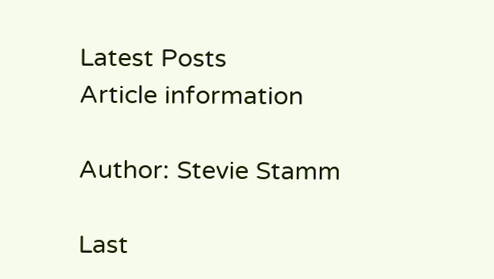Latest Posts
Article information

Author: Stevie Stamm

Last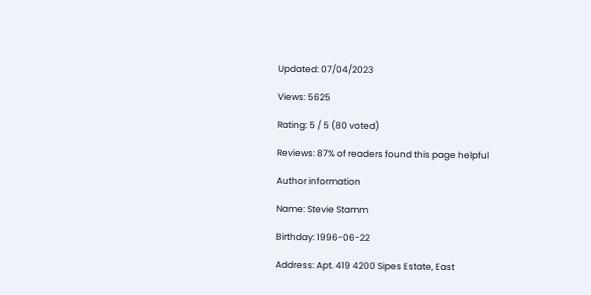Updated: 07/04/2023

Views: 5625

Rating: 5 / 5 (80 voted)

Reviews: 87% of readers found this page helpful

Author information

Name: Stevie Stamm

Birthday: 1996-06-22

Address: Apt. 419 4200 Sipes Estate, East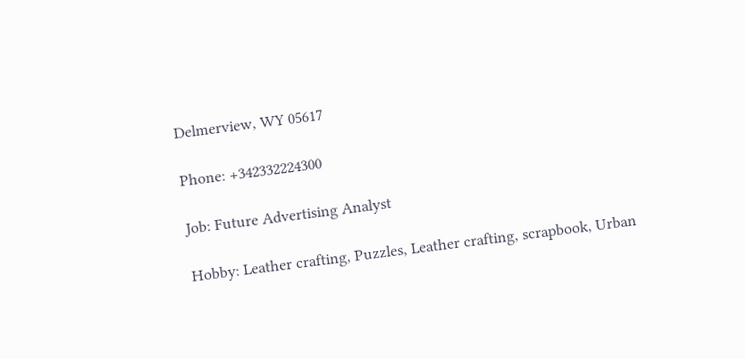Delmerview, WY 05617

Phone: +342332224300

Job: Future Advertising Analyst

Hobby: Leather crafting, Puzzles, Leather crafting, scrapbook, Urban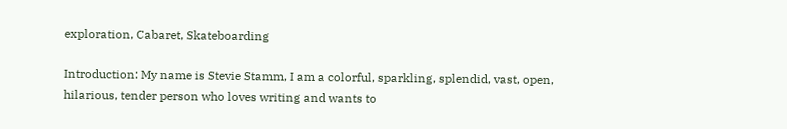exploration, Cabaret, Skateboarding

Introduction: My name is Stevie Stamm, I am a colorful, sparkling, splendid, vast, open, hilarious, tender person who loves writing and wants to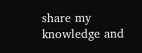share my knowledge and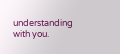understanding with you.